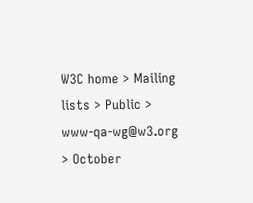W3C home > Mailing lists > Public > www-qa-wg@w3.org > October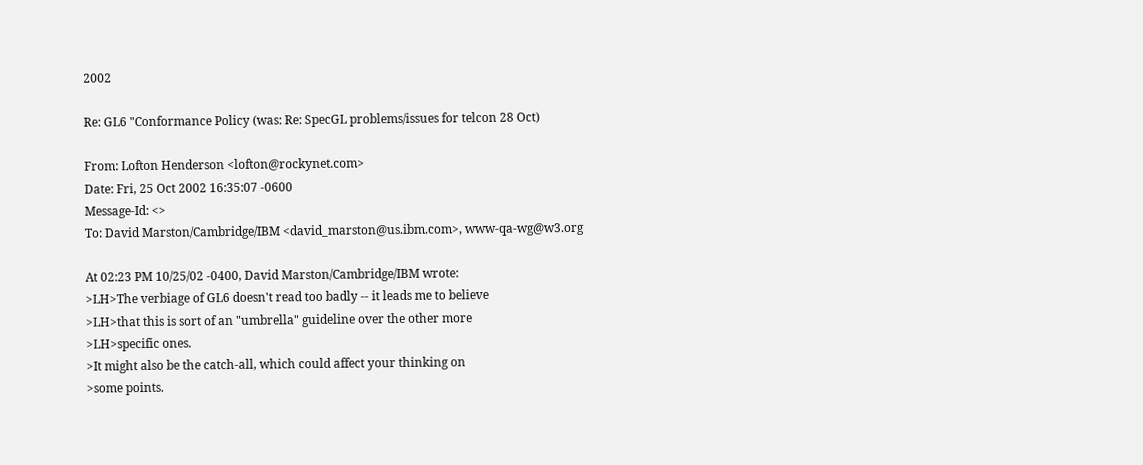2002

Re: GL6 "Conformance Policy (was: Re: SpecGL problems/issues for telcon 28 Oct)

From: Lofton Henderson <lofton@rockynet.com>
Date: Fri, 25 Oct 2002 16:35:07 -0600
Message-Id: <>
To: David Marston/Cambridge/IBM <david_marston@us.ibm.com>, www-qa-wg@w3.org

At 02:23 PM 10/25/02 -0400, David Marston/Cambridge/IBM wrote:
>LH>The verbiage of GL6 doesn't read too badly -- it leads me to believe
>LH>that this is sort of an "umbrella" guideline over the other more
>LH>specific ones.
>It might also be the catch-all, which could affect your thinking on
>some points.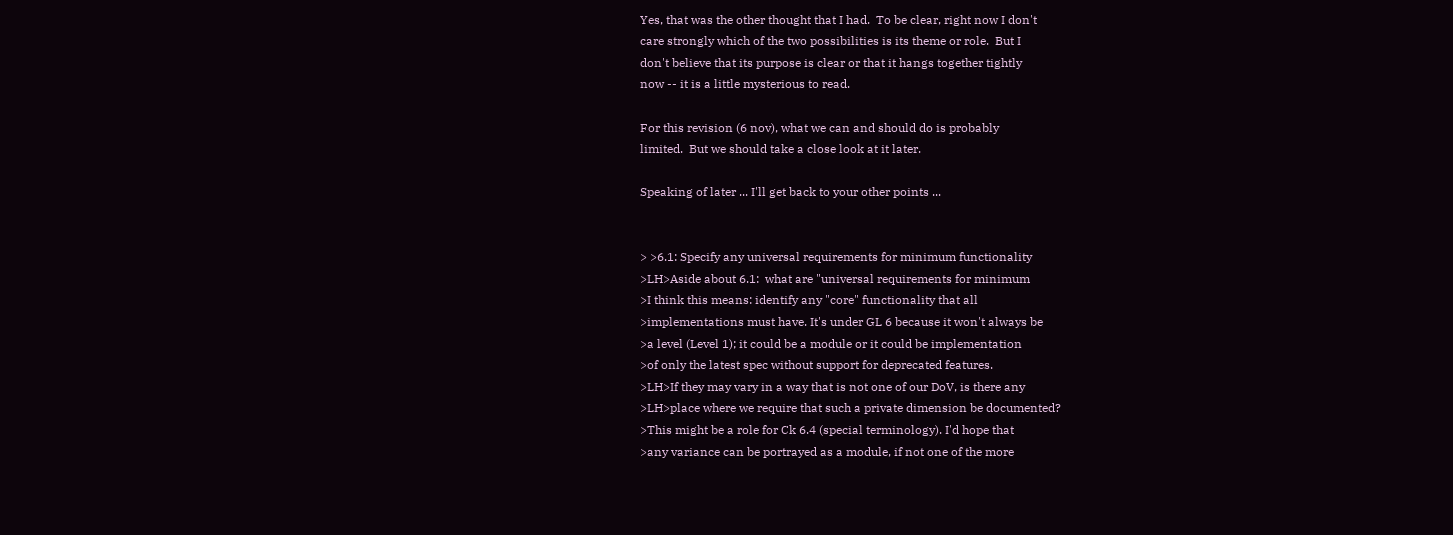Yes, that was the other thought that I had.  To be clear, right now I don't
care strongly which of the two possibilities is its theme or role.  But I
don't believe that its purpose is clear or that it hangs together tightly
now -- it is a little mysterious to read.

For this revision (6 nov), what we can and should do is probably
limited.  But we should take a close look at it later.

Speaking of later ... I'll get back to your other points ...


> >6.1: Specify any universal requirements for minimum functionality
>LH>Aside about 6.1:  what are "universal requirements for minimum
>I think this means: identify any "core" functionality that all
>implementations must have. It's under GL 6 because it won't always be
>a level (Level 1); it could be a module or it could be implementation
>of only the latest spec without support for deprecated features.
>LH>If they may vary in a way that is not one of our DoV, is there any
>LH>place where we require that such a private dimension be documented?
>This might be a role for Ck 6.4 (special terminology). I'd hope that
>any variance can be portrayed as a module, if not one of the more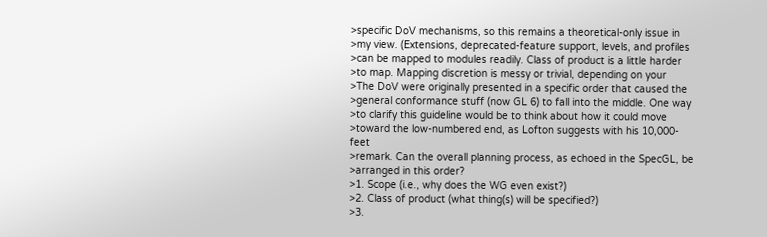>specific DoV mechanisms, so this remains a theoretical-only issue in
>my view. (Extensions, deprecated-feature support, levels, and profiles
>can be mapped to modules readily. Class of product is a little harder
>to map. Mapping discretion is messy or trivial, depending on your
>The DoV were originally presented in a specific order that caused the
>general conformance stuff (now GL 6) to fall into the middle. One way
>to clarify this guideline would be to think about how it could move
>toward the low-numbered end, as Lofton suggests with his 10,000-feet
>remark. Can the overall planning process, as echoed in the SpecGL, be
>arranged in this order?
>1. Scope (i.e., why does the WG even exist?)
>2. Class of product (what thing(s) will be specified?)
>3.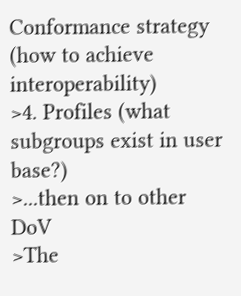Conformance strategy (how to achieve interoperability)
>4. Profiles (what subgroups exist in user base?)
>...then on to other DoV
>The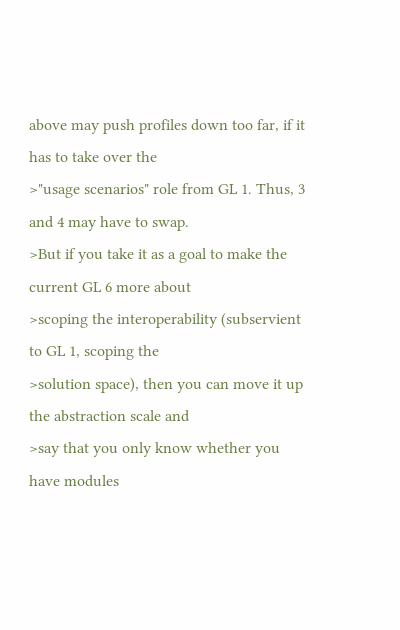above may push profiles down too far, if it has to take over the
>"usage scenarios" role from GL 1. Thus, 3 and 4 may have to swap.
>But if you take it as a goal to make the current GL 6 more about
>scoping the interoperability (subservient to GL 1, scoping the
>solution space), then you can move it up the abstraction scale and
>say that you only know whether you have modules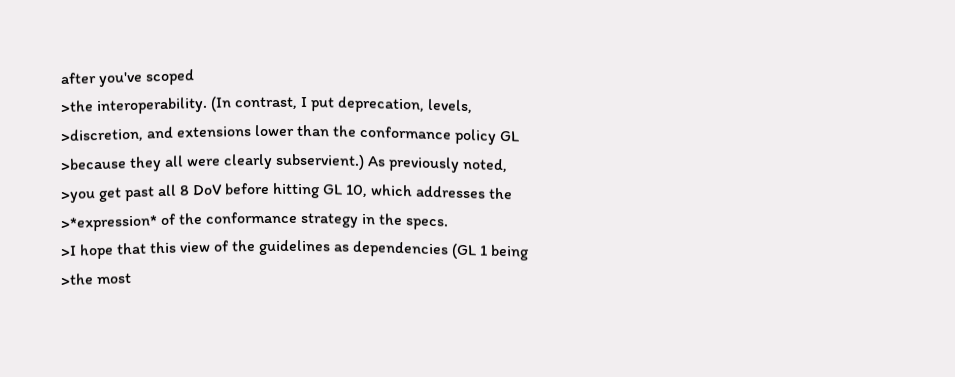after you've scoped
>the interoperability. (In contrast, I put deprecation, levels,
>discretion, and extensions lower than the conformance policy GL
>because they all were clearly subservient.) As previously noted,
>you get past all 8 DoV before hitting GL 10, which addresses the
>*expression* of the conformance strategy in the specs.
>I hope that this view of the guidelines as dependencies (GL 1 being
>the most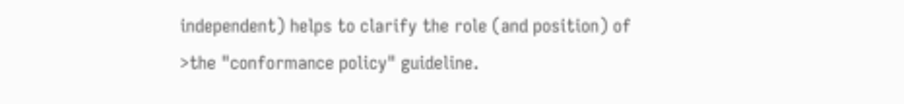independent) helps to clarify the role (and position) of
>the "conformance policy" guideline.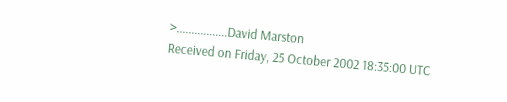>.................David Marston
Received on Friday, 25 October 2002 18:35:00 UTC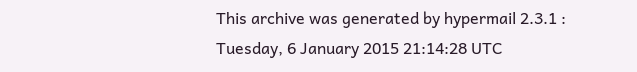This archive was generated by hypermail 2.3.1 : Tuesday, 6 January 2015 21:14:28 UTC